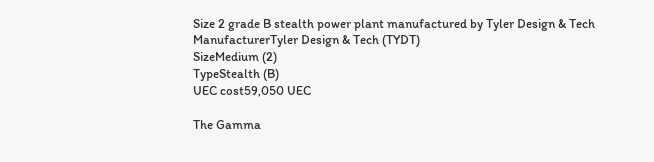Size 2 grade B stealth power plant manufactured by Tyler Design & Tech
ManufacturerTyler Design & Tech (TYDT)
SizeMedium (2)
TypeStealth (B)
UEC cost59,050 UEC

The Gamma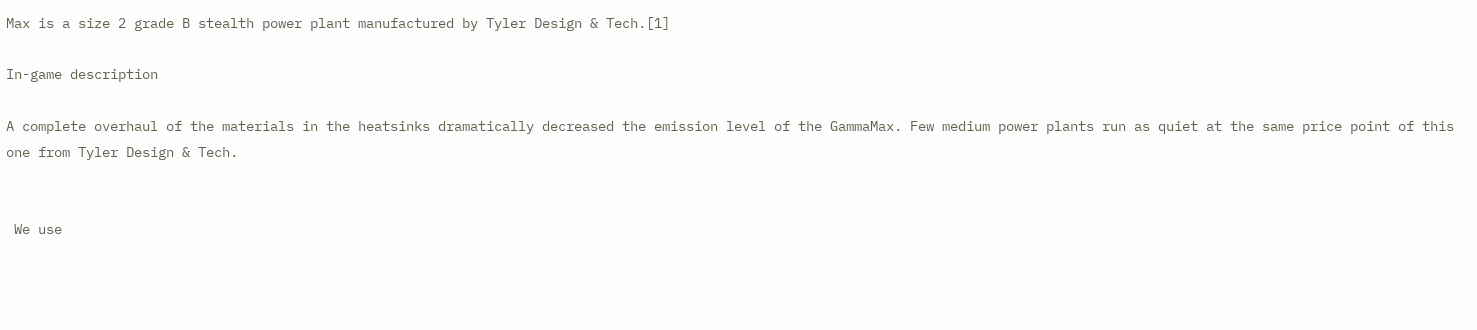Max is a size 2 grade B stealth power plant manufactured by Tyler Design & Tech.[1]

In-game description

A complete overhaul of the materials in the heatsinks dramatically decreased the emission level of the GammaMax. Few medium power plants run as quiet at the same price point of this one from Tyler Design & Tech.


 We use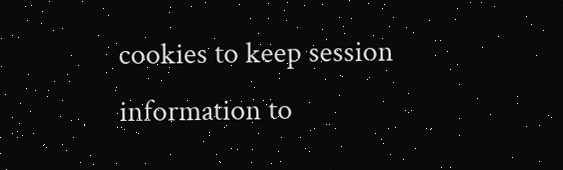cookies to keep session information to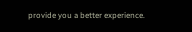provide you a better experience.